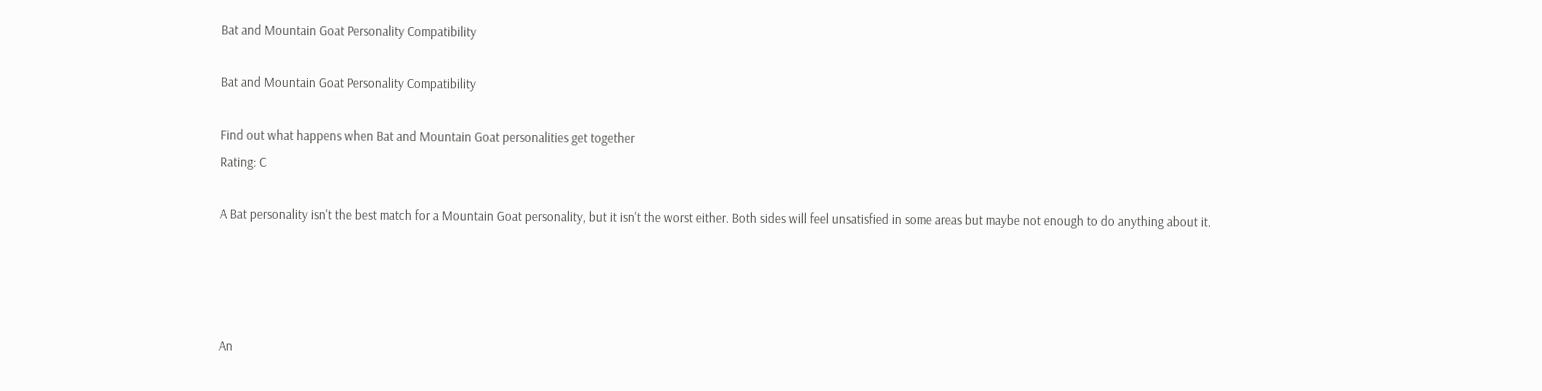Bat and Mountain Goat Personality Compatibility

Bat and Mountain Goat Personality Compatibility

Find out what happens when Bat and Mountain Goat personalities get together
Rating: C

A Bat personality isn't the best match for a Mountain Goat personality, but it isn't the worst either. Both sides will feel unsatisfied in some areas but maybe not enough to do anything about it.




An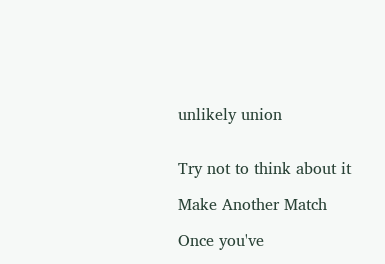unlikely union


Try not to think about it

Make Another Match

Once you've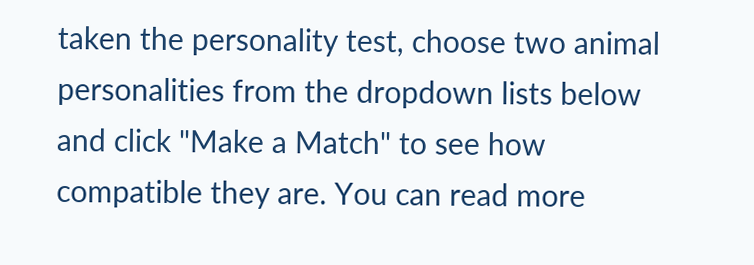taken the personality test, choose two animal personalities from the dropdown lists below and click "Make a Match" to see how compatible they are. You can read more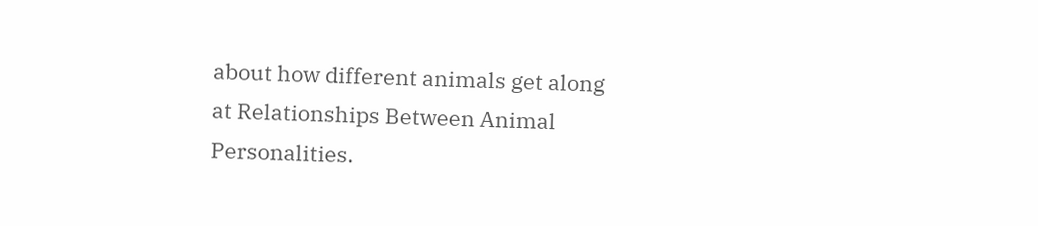about how different animals get along at Relationships Between Animal Personalities.